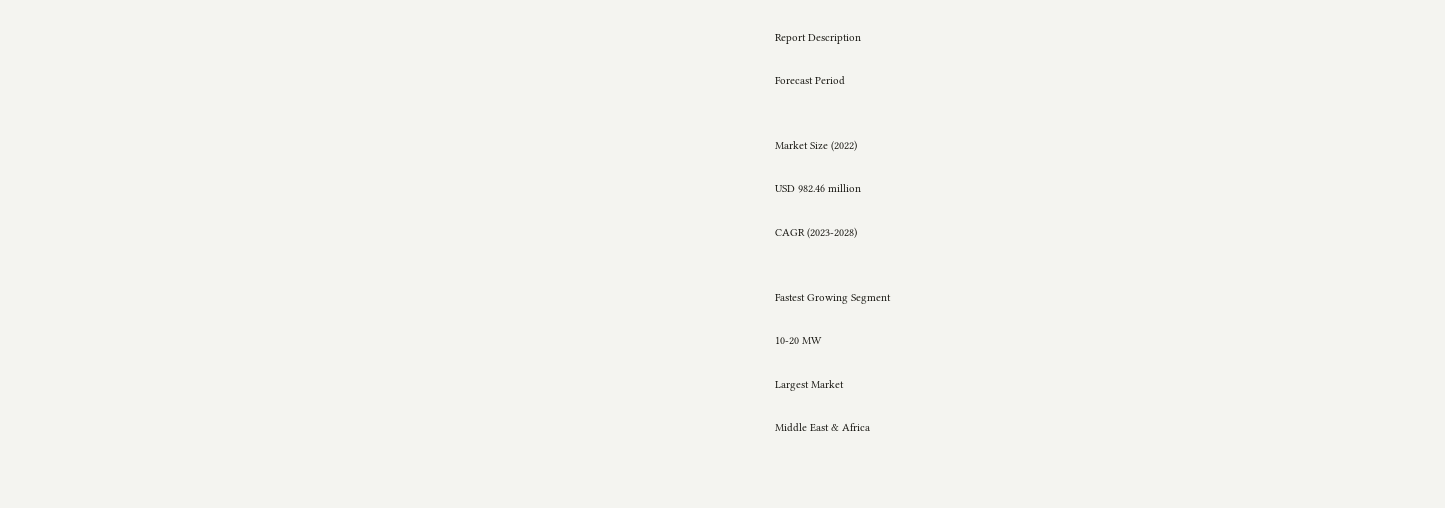Report Description

Forecast Period


Market Size (2022)

USD 982.46 million

CAGR (2023-2028)


Fastest Growing Segment

10-20 MW

Largest Market

Middle East & Africa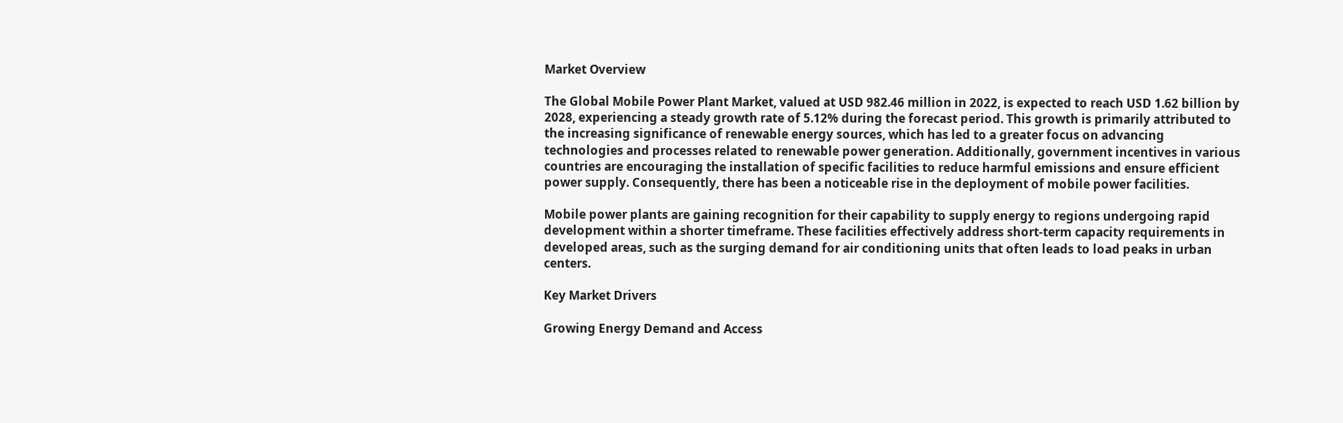Market Overview

The Global Mobile Power Plant Market, valued at USD 982.46 million in 2022, is expected to reach USD 1.62 billion by 2028, experiencing a steady growth rate of 5.12% during the forecast period. This growth is primarily attributed to the increasing significance of renewable energy sources, which has led to a greater focus on advancing technologies and processes related to renewable power generation. Additionally, government incentives in various countries are encouraging the installation of specific facilities to reduce harmful emissions and ensure efficient power supply. Consequently, there has been a noticeable rise in the deployment of mobile power facilities.

Mobile power plants are gaining recognition for their capability to supply energy to regions undergoing rapid development within a shorter timeframe. These facilities effectively address short-term capacity requirements in developed areas, such as the surging demand for air conditioning units that often leads to load peaks in urban centers.

Key Market Drivers

Growing Energy Demand and Access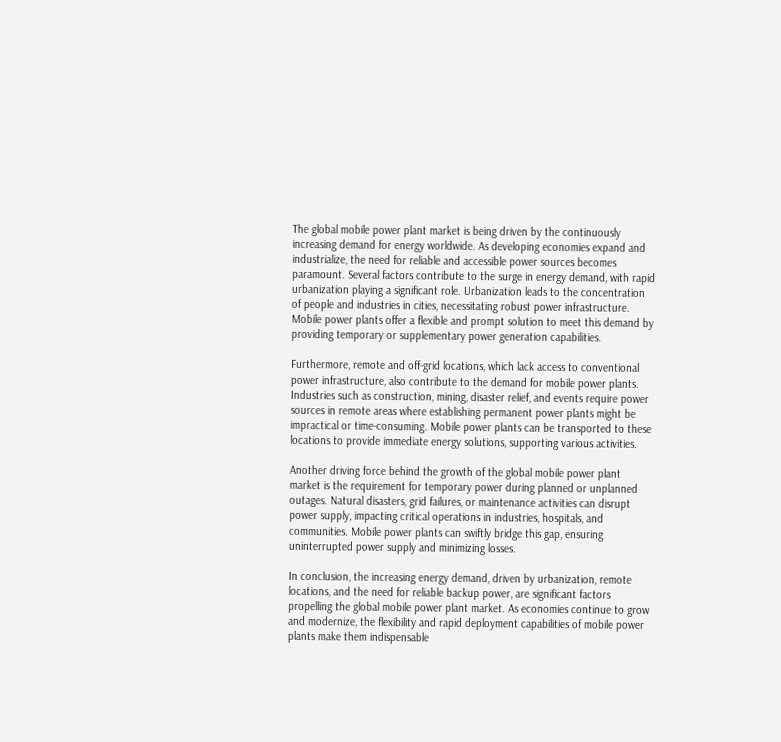The global mobile power plant market is being driven by the continuously increasing demand for energy worldwide. As developing economies expand and industrialize, the need for reliable and accessible power sources becomes paramount. Several factors contribute to the surge in energy demand, with rapid urbanization playing a significant role. Urbanization leads to the concentration of people and industries in cities, necessitating robust power infrastructure. Mobile power plants offer a flexible and prompt solution to meet this demand by providing temporary or supplementary power generation capabilities.

Furthermore, remote and off-grid locations, which lack access to conventional power infrastructure, also contribute to the demand for mobile power plants. Industries such as construction, mining, disaster relief, and events require power sources in remote areas where establishing permanent power plants might be impractical or time-consuming. Mobile power plants can be transported to these locations to provide immediate energy solutions, supporting various activities.

Another driving force behind the growth of the global mobile power plant market is the requirement for temporary power during planned or unplanned outages. Natural disasters, grid failures, or maintenance activities can disrupt power supply, impacting critical operations in industries, hospitals, and communities. Mobile power plants can swiftly bridge this gap, ensuring uninterrupted power supply and minimizing losses.

In conclusion, the increasing energy demand, driven by urbanization, remote locations, and the need for reliable backup power, are significant factors propelling the global mobile power plant market. As economies continue to grow and modernize, the flexibility and rapid deployment capabilities of mobile power plants make them indispensable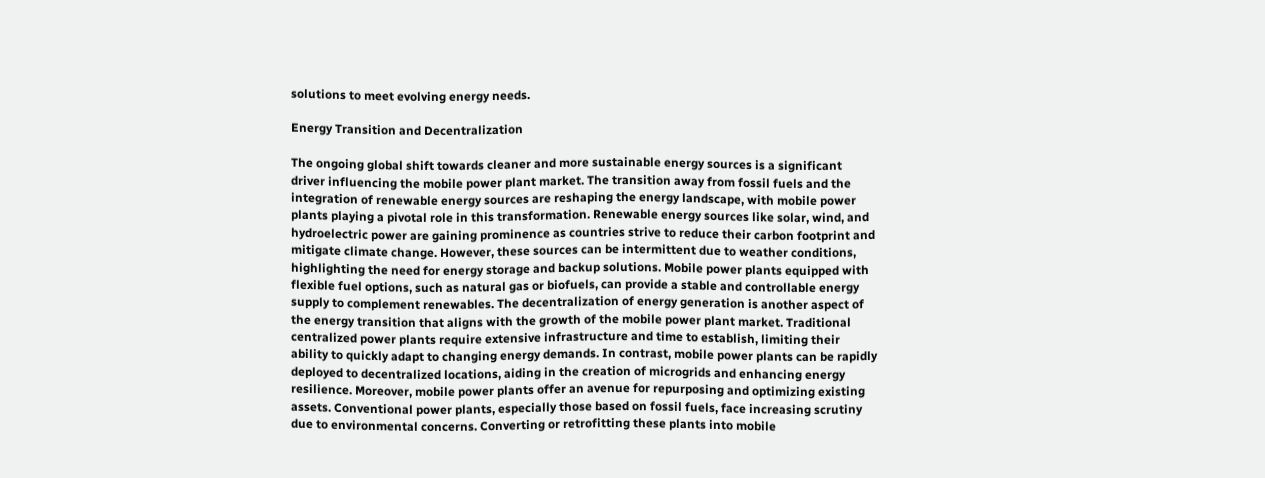solutions to meet evolving energy needs.

Energy Transition and Decentralization

The ongoing global shift towards cleaner and more sustainable energy sources is a significant driver influencing the mobile power plant market. The transition away from fossil fuels and the integration of renewable energy sources are reshaping the energy landscape, with mobile power plants playing a pivotal role in this transformation. Renewable energy sources like solar, wind, and hydroelectric power are gaining prominence as countries strive to reduce their carbon footprint and mitigate climate change. However, these sources can be intermittent due to weather conditions, highlighting the need for energy storage and backup solutions. Mobile power plants equipped with flexible fuel options, such as natural gas or biofuels, can provide a stable and controllable energy supply to complement renewables. The decentralization of energy generation is another aspect of the energy transition that aligns with the growth of the mobile power plant market. Traditional centralized power plants require extensive infrastructure and time to establish, limiting their ability to quickly adapt to changing energy demands. In contrast, mobile power plants can be rapidly deployed to decentralized locations, aiding in the creation of microgrids and enhancing energy resilience. Moreover, mobile power plants offer an avenue for repurposing and optimizing existing assets. Conventional power plants, especially those based on fossil fuels, face increasing scrutiny due to environmental concerns. Converting or retrofitting these plants into mobile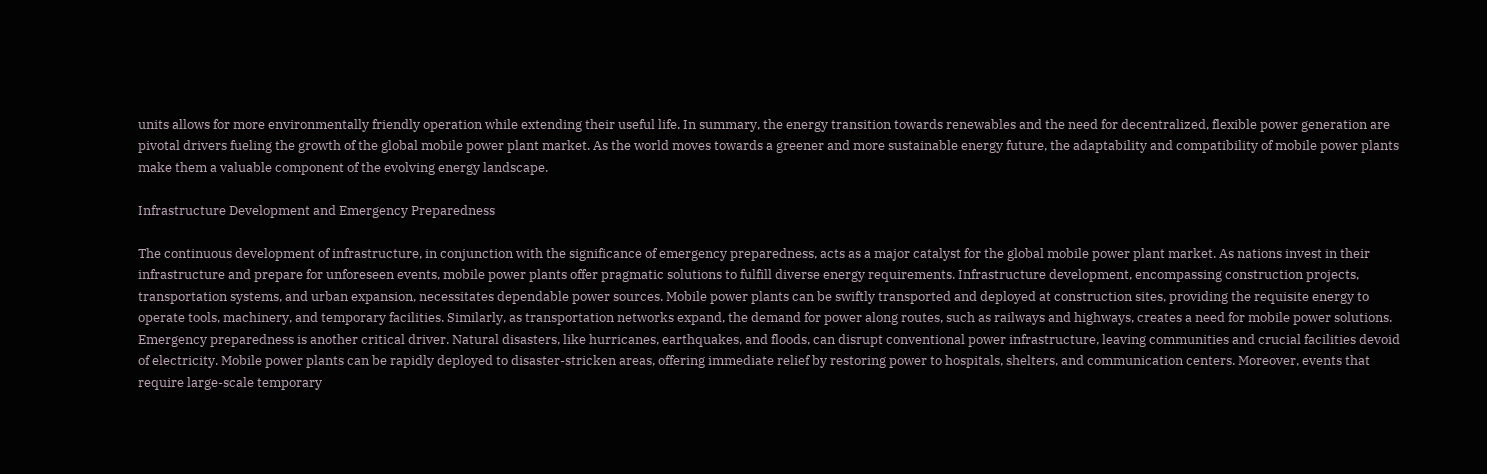units allows for more environmentally friendly operation while extending their useful life. In summary, the energy transition towards renewables and the need for decentralized, flexible power generation are pivotal drivers fueling the growth of the global mobile power plant market. As the world moves towards a greener and more sustainable energy future, the adaptability and compatibility of mobile power plants make them a valuable component of the evolving energy landscape.

Infrastructure Development and Emergency Preparedness

The continuous development of infrastructure, in conjunction with the significance of emergency preparedness, acts as a major catalyst for the global mobile power plant market. As nations invest in their infrastructure and prepare for unforeseen events, mobile power plants offer pragmatic solutions to fulfill diverse energy requirements. Infrastructure development, encompassing construction projects, transportation systems, and urban expansion, necessitates dependable power sources. Mobile power plants can be swiftly transported and deployed at construction sites, providing the requisite energy to operate tools, machinery, and temporary facilities. Similarly, as transportation networks expand, the demand for power along routes, such as railways and highways, creates a need for mobile power solutions. Emergency preparedness is another critical driver. Natural disasters, like hurricanes, earthquakes, and floods, can disrupt conventional power infrastructure, leaving communities and crucial facilities devoid of electricity. Mobile power plants can be rapidly deployed to disaster-stricken areas, offering immediate relief by restoring power to hospitals, shelters, and communication centers. Moreover, events that require large-scale temporary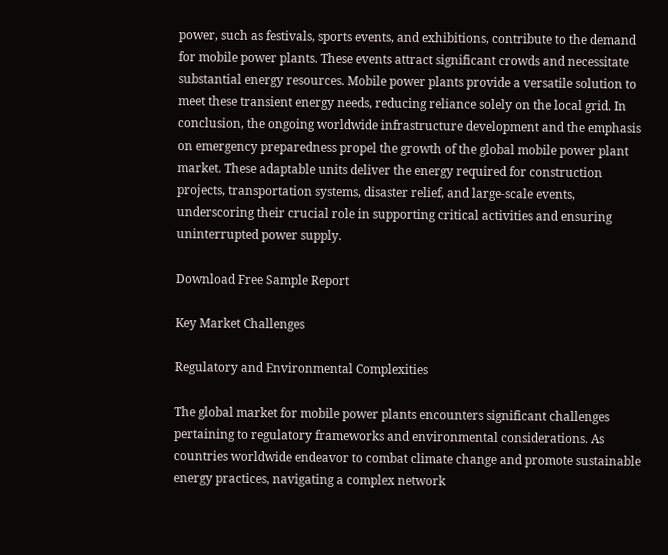power, such as festivals, sports events, and exhibitions, contribute to the demand for mobile power plants. These events attract significant crowds and necessitate substantial energy resources. Mobile power plants provide a versatile solution to meet these transient energy needs, reducing reliance solely on the local grid. In conclusion, the ongoing worldwide infrastructure development and the emphasis on emergency preparedness propel the growth of the global mobile power plant market. These adaptable units deliver the energy required for construction projects, transportation systems, disaster relief, and large-scale events, underscoring their crucial role in supporting critical activities and ensuring uninterrupted power supply.

Download Free Sample Report

Key Market Challenges

Regulatory and Environmental Complexities

The global market for mobile power plants encounters significant challenges pertaining to regulatory frameworks and environmental considerations. As countries worldwide endeavor to combat climate change and promote sustainable energy practices, navigating a complex network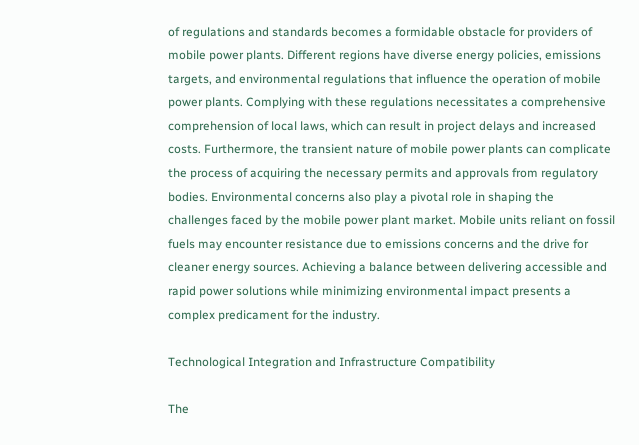of regulations and standards becomes a formidable obstacle for providers of mobile power plants. Different regions have diverse energy policies, emissions targets, and environmental regulations that influence the operation of mobile power plants. Complying with these regulations necessitates a comprehensive comprehension of local laws, which can result in project delays and increased costs. Furthermore, the transient nature of mobile power plants can complicate the process of acquiring the necessary permits and approvals from regulatory bodies. Environmental concerns also play a pivotal role in shaping the challenges faced by the mobile power plant market. Mobile units reliant on fossil fuels may encounter resistance due to emissions concerns and the drive for cleaner energy sources. Achieving a balance between delivering accessible and rapid power solutions while minimizing environmental impact presents a complex predicament for the industry.

Technological Integration and Infrastructure Compatibility

The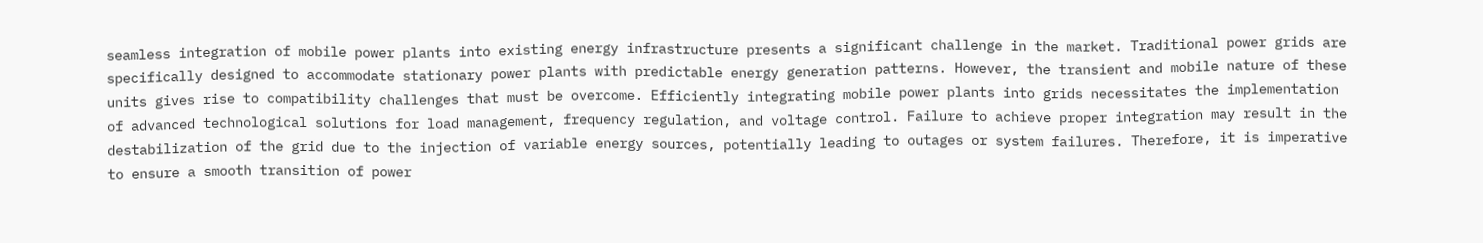seamless integration of mobile power plants into existing energy infrastructure presents a significant challenge in the market. Traditional power grids are specifically designed to accommodate stationary power plants with predictable energy generation patterns. However, the transient and mobile nature of these units gives rise to compatibility challenges that must be overcome. Efficiently integrating mobile power plants into grids necessitates the implementation of advanced technological solutions for load management, frequency regulation, and voltage control. Failure to achieve proper integration may result in the destabilization of the grid due to the injection of variable energy sources, potentially leading to outages or system failures. Therefore, it is imperative to ensure a smooth transition of power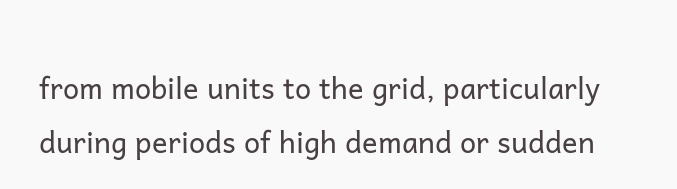from mobile units to the grid, particularly during periods of high demand or sudden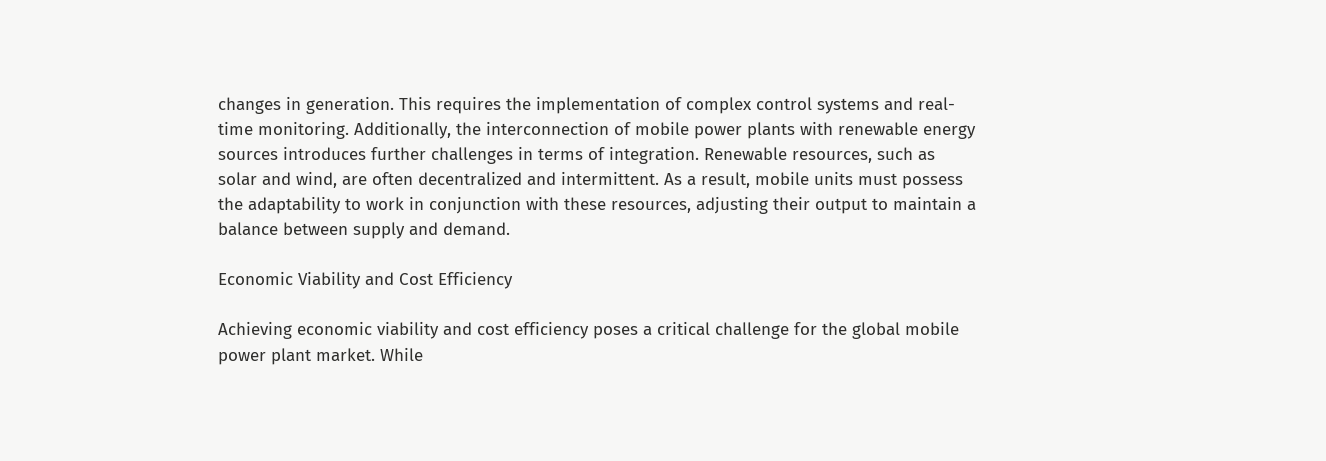changes in generation. This requires the implementation of complex control systems and real-time monitoring. Additionally, the interconnection of mobile power plants with renewable energy sources introduces further challenges in terms of integration. Renewable resources, such as solar and wind, are often decentralized and intermittent. As a result, mobile units must possess the adaptability to work in conjunction with these resources, adjusting their output to maintain a balance between supply and demand.

Economic Viability and Cost Efficiency

Achieving economic viability and cost efficiency poses a critical challenge for the global mobile power plant market. While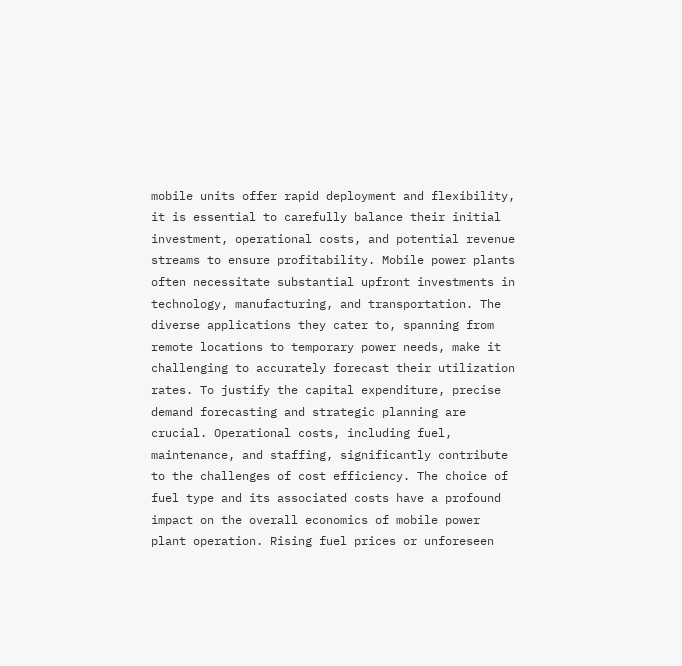mobile units offer rapid deployment and flexibility, it is essential to carefully balance their initial investment, operational costs, and potential revenue streams to ensure profitability. Mobile power plants often necessitate substantial upfront investments in technology, manufacturing, and transportation. The diverse applications they cater to, spanning from remote locations to temporary power needs, make it challenging to accurately forecast their utilization rates. To justify the capital expenditure, precise demand forecasting and strategic planning are crucial. Operational costs, including fuel, maintenance, and staffing, significantly contribute to the challenges of cost efficiency. The choice of fuel type and its associated costs have a profound impact on the overall economics of mobile power plant operation. Rising fuel prices or unforeseen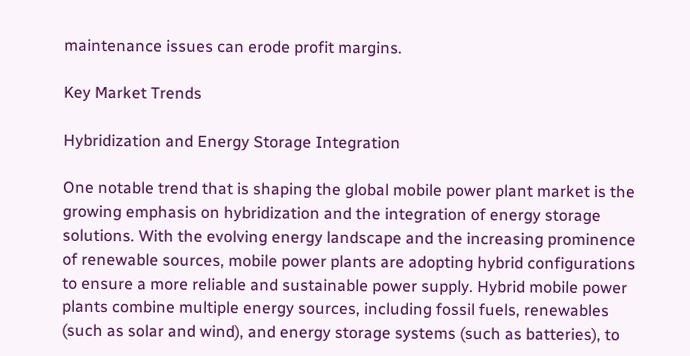maintenance issues can erode profit margins.

Key Market Trends

Hybridization and Energy Storage Integration

One notable trend that is shaping the global mobile power plant market is the growing emphasis on hybridization and the integration of energy storage solutions. With the evolving energy landscape and the increasing prominence of renewable sources, mobile power plants are adopting hybrid configurations to ensure a more reliable and sustainable power supply. Hybrid mobile power plants combine multiple energy sources, including fossil fuels, renewables (such as solar and wind), and energy storage systems (such as batteries), to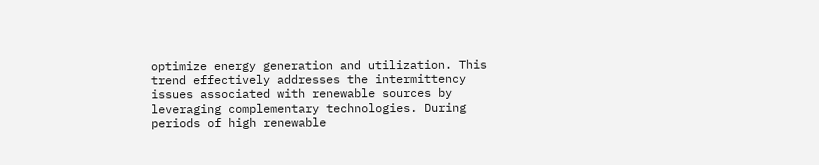optimize energy generation and utilization. This trend effectively addresses the intermittency issues associated with renewable sources by leveraging complementary technologies. During periods of high renewable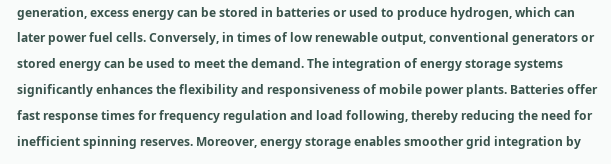generation, excess energy can be stored in batteries or used to produce hydrogen, which can later power fuel cells. Conversely, in times of low renewable output, conventional generators or stored energy can be used to meet the demand. The integration of energy storage systems significantly enhances the flexibility and responsiveness of mobile power plants. Batteries offer fast response times for frequency regulation and load following, thereby reducing the need for inefficient spinning reserves. Moreover, energy storage enables smoother grid integration by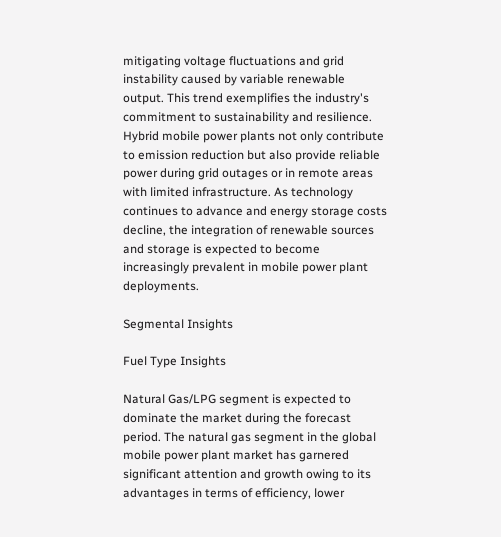mitigating voltage fluctuations and grid instability caused by variable renewable output. This trend exemplifies the industry's commitment to sustainability and resilience. Hybrid mobile power plants not only contribute to emission reduction but also provide reliable power during grid outages or in remote areas with limited infrastructure. As technology continues to advance and energy storage costs decline, the integration of renewable sources and storage is expected to become increasingly prevalent in mobile power plant deployments.

Segmental Insights

Fuel Type Insights

Natural Gas/LPG segment is expected to dominate the market during the forecast period. The natural gas segment in the global mobile power plant market has garnered significant attention and growth owing to its advantages in terms of efficiency, lower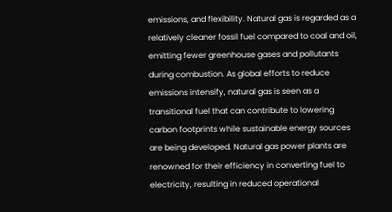emissions, and flexibility. Natural gas is regarded as a relatively cleaner fossil fuel compared to coal and oil, emitting fewer greenhouse gases and pollutants during combustion. As global efforts to reduce emissions intensify, natural gas is seen as a transitional fuel that can contribute to lowering carbon footprints while sustainable energy sources are being developed. Natural gas power plants are renowned for their efficiency in converting fuel to electricity, resulting in reduced operational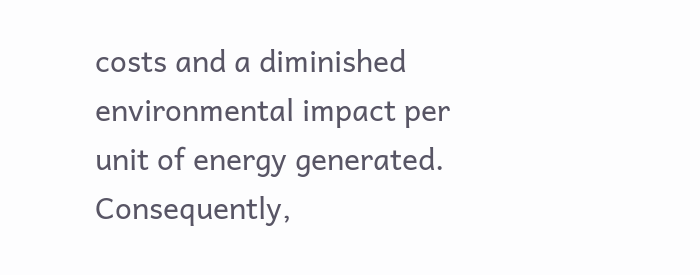costs and a diminished environmental impact per unit of energy generated. Consequently,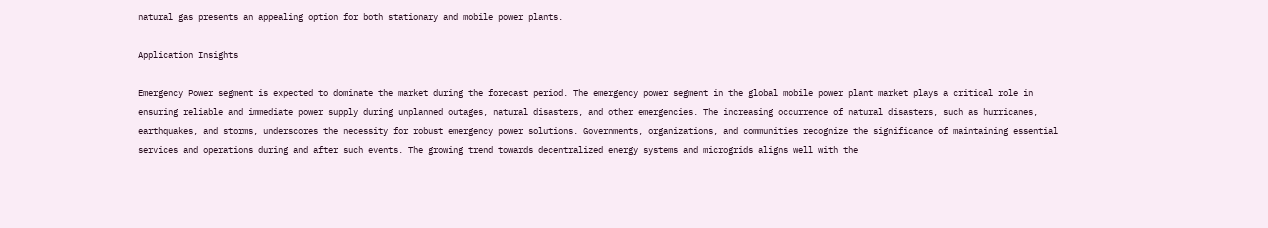natural gas presents an appealing option for both stationary and mobile power plants.

Application Insights

Emergency Power segment is expected to dominate the market during the forecast period. The emergency power segment in the global mobile power plant market plays a critical role in ensuring reliable and immediate power supply during unplanned outages, natural disasters, and other emergencies. The increasing occurrence of natural disasters, such as hurricanes, earthquakes, and storms, underscores the necessity for robust emergency power solutions. Governments, organizations, and communities recognize the significance of maintaining essential services and operations during and after such events. The growing trend towards decentralized energy systems and microgrids aligns well with the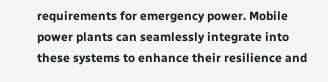requirements for emergency power. Mobile power plants can seamlessly integrate into these systems to enhance their resilience and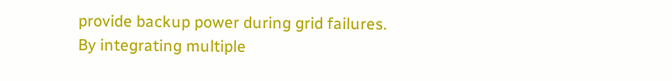provide backup power during grid failures. By integrating multiple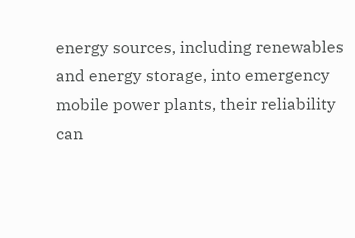energy sources, including renewables and energy storage, into emergency mobile power plants, their reliability can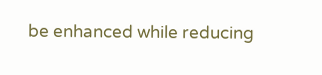be enhanced while reducing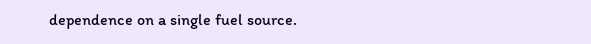dependence on a single fuel source.